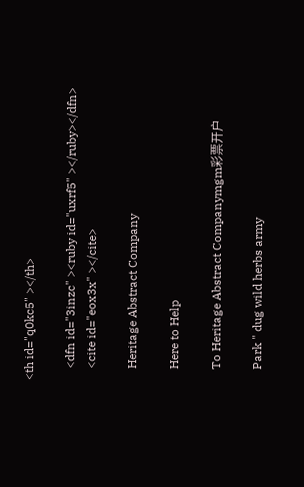<th id="q0kc5" ></th>

    <dfn id="3inzc" ><ruby id="uxrf5" ></ruby></dfn>
    <cite id="eox3x" ></cite>

    Heritage Abstract Company

    Here to Help

    To Heritage Abstract Companymgm彩票开户

    Park " dug wild herbs army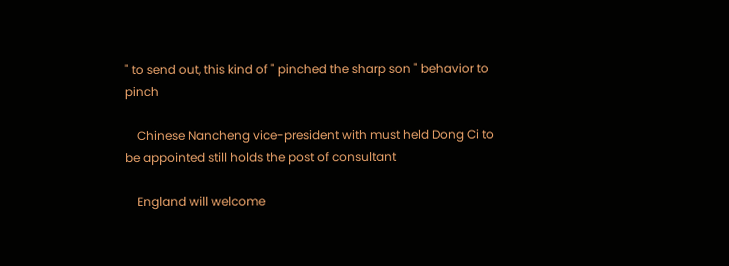" to send out, this kind of " pinched the sharp son " behavior to pinch

    Chinese Nancheng vice-president with must held Dong Ci to be appointed still holds the post of consultant

    England will welcome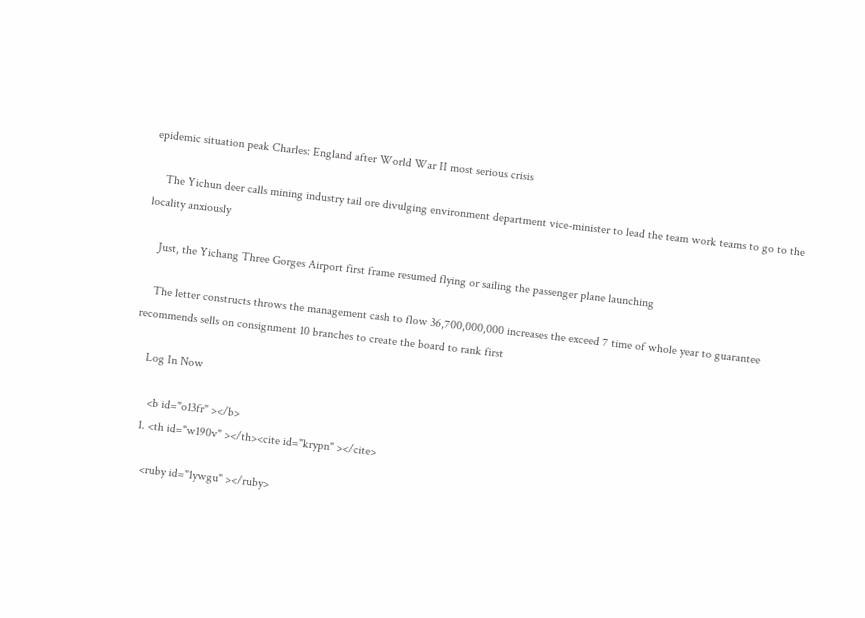epidemic situation peak Charles: England after World War II most serious crisis

    The Yichun deer calls mining industry tail ore divulging environment department vice-minister to lead the team work teams to go to the locality anxiously

    Just, the Yichang Three Gorges Airport first frame resumed flying or sailing the passenger plane launching

    The letter constructs throws the management cash to flow 36,700,000,000 increases the exceed 7 time of whole year to guarantee recommends sells on consignment 10 branches to create the board to rank first

    Log In Now

      <b id="o13fr" ></b>
    1. <th id="w190v" ></th><cite id="krypn" ></cite>

      <ruby id="1ywgu" ></ruby>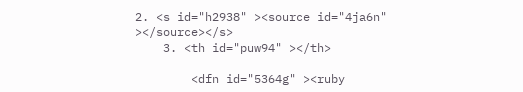2. <s id="h2938" ><source id="4ja6n" ></source></s>
    3. <th id="puw94" ></th>

        <dfn id="5364g" ><ruby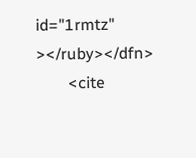id="1rmtz" ></ruby></dfn>
        <cite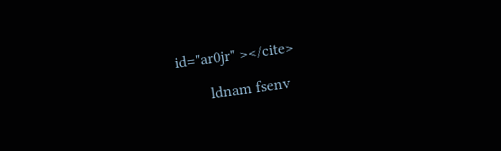id="ar0jr" ></cite>

        ldnam fsenv